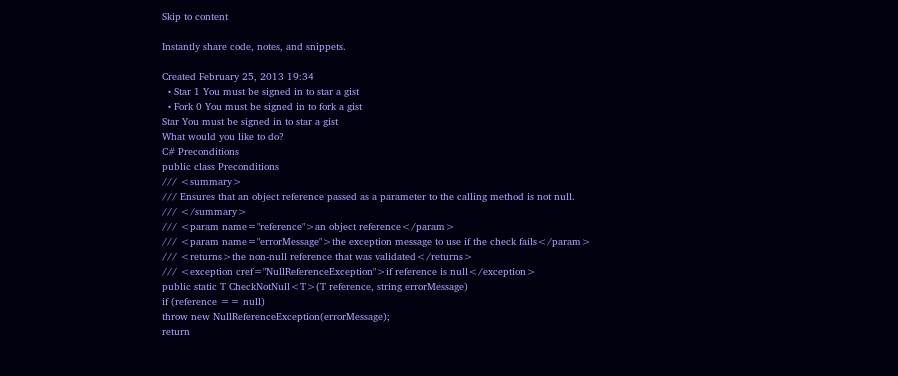Skip to content

Instantly share code, notes, and snippets.

Created February 25, 2013 19:34
  • Star 1 You must be signed in to star a gist
  • Fork 0 You must be signed in to fork a gist
Star You must be signed in to star a gist
What would you like to do?
C# Preconditions
public class Preconditions
/// <summary>
/// Ensures that an object reference passed as a parameter to the calling method is not null.
/// </summary>
/// <param name="reference">an object reference</param>
/// <param name="errorMessage">the exception message to use if the check fails</param>
/// <returns>the non-null reference that was validated</returns>
/// <exception cref="NullReferenceException">if reference is null</exception>
public static T CheckNotNull<T>(T reference, string errorMessage)
if (reference == null)
throw new NullReferenceException(errorMessage);
return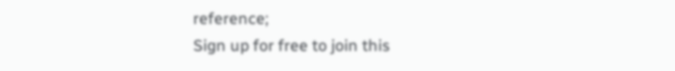reference;
Sign up for free to join this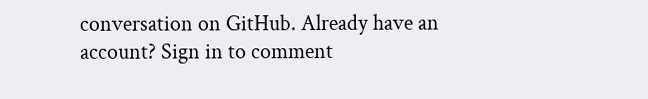conversation on GitHub. Already have an account? Sign in to comment